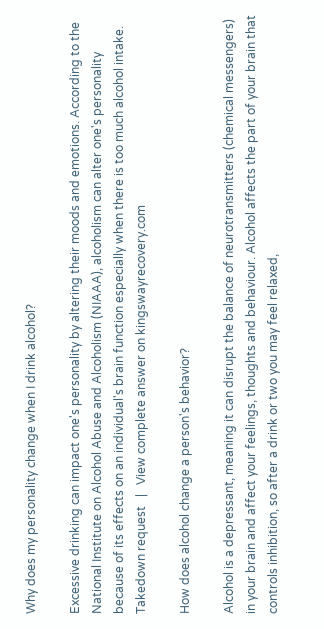Why does my personality change when I drink alcohol?

Excessive drinking can impact one's personality by altering their moods and emotions. According to the National Institute on Alcohol Abuse and Alcoholism (NIAAA), alcoholism can alter one's personality because of its effects on an individual's brain function especially when there is too much alcohol intake.
Takedown request   |   View complete answer on kingswayrecovery.com

How does alcohol change a person's behavior?

Alcohol is a depressant, meaning it can disrupt the balance of neurotransmitters (chemical messengers) in your brain and affect your feelings, thoughts and behaviour. Alcohol affects the part of your brain that controls inhibition, so after a drink or two you may feel relaxed,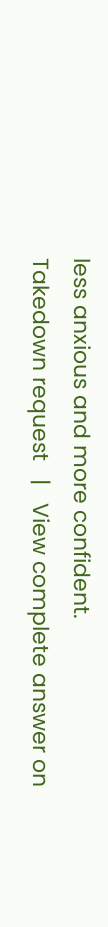less anxious and more confident.
Takedown request   |   View complete answer on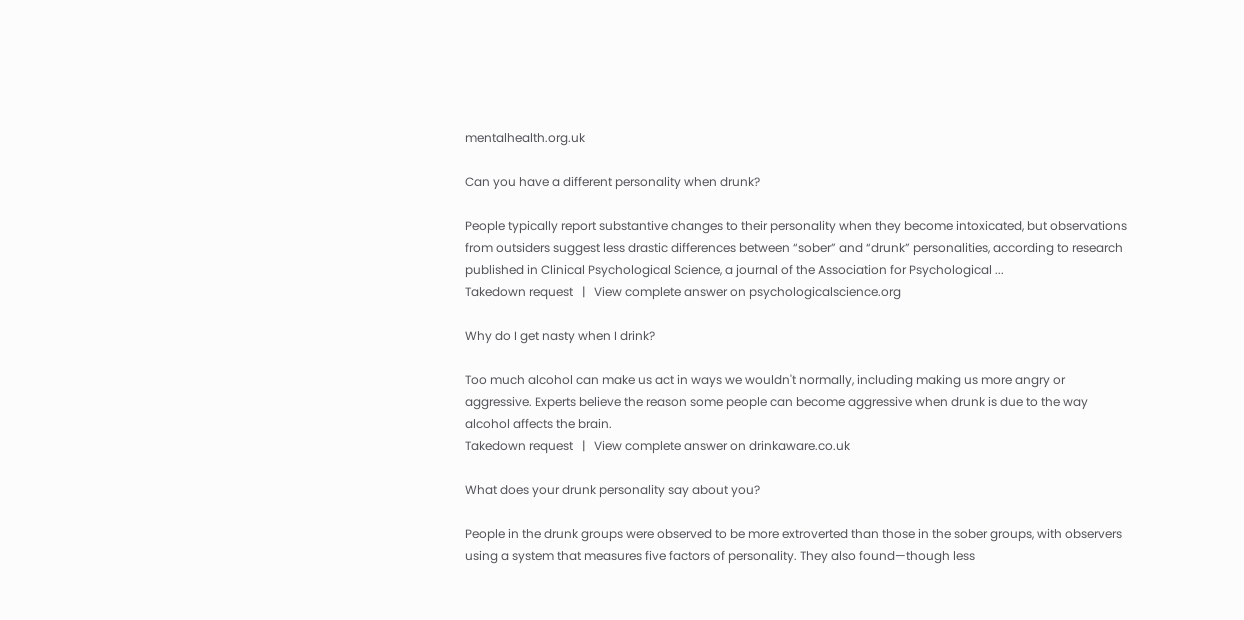mentalhealth.org.uk

Can you have a different personality when drunk?

People typically report substantive changes to their personality when they become intoxicated, but observations from outsiders suggest less drastic differences between “sober” and “drunk” personalities, according to research published in Clinical Psychological Science, a journal of the Association for Psychological ...
Takedown request   |   View complete answer on psychologicalscience.org

Why do I get nasty when I drink?

Too much alcohol can make us act in ways we wouldn't normally, including making us more angry or aggressive. Experts believe the reason some people can become aggressive when drunk is due to the way alcohol affects the brain.
Takedown request   |   View complete answer on drinkaware.co.uk

What does your drunk personality say about you?

People in the drunk groups were observed to be more extroverted than those in the sober groups, with observers using a system that measures five factors of personality. They also found—though less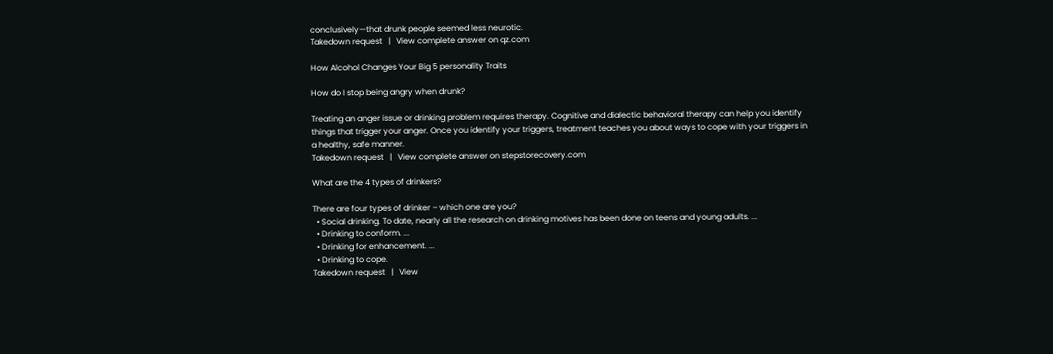conclusively—that drunk people seemed less neurotic.
Takedown request   |   View complete answer on qz.com

How Alcohol Changes Your Big 5 personality Traits

How do I stop being angry when drunk?

Treating an anger issue or drinking problem requires therapy. Cognitive and dialectic behavioral therapy can help you identify things that trigger your anger. Once you identify your triggers, treatment teaches you about ways to cope with your triggers in a healthy, safe manner.
Takedown request   |   View complete answer on stepstorecovery.com

What are the 4 types of drinkers?

There are four types of drinker – which one are you?
  • Social drinking. To date, nearly all the research on drinking motives has been done on teens and young adults. ...
  • Drinking to conform. ...
  • Drinking for enhancement. ...
  • Drinking to cope.
Takedown request   |   View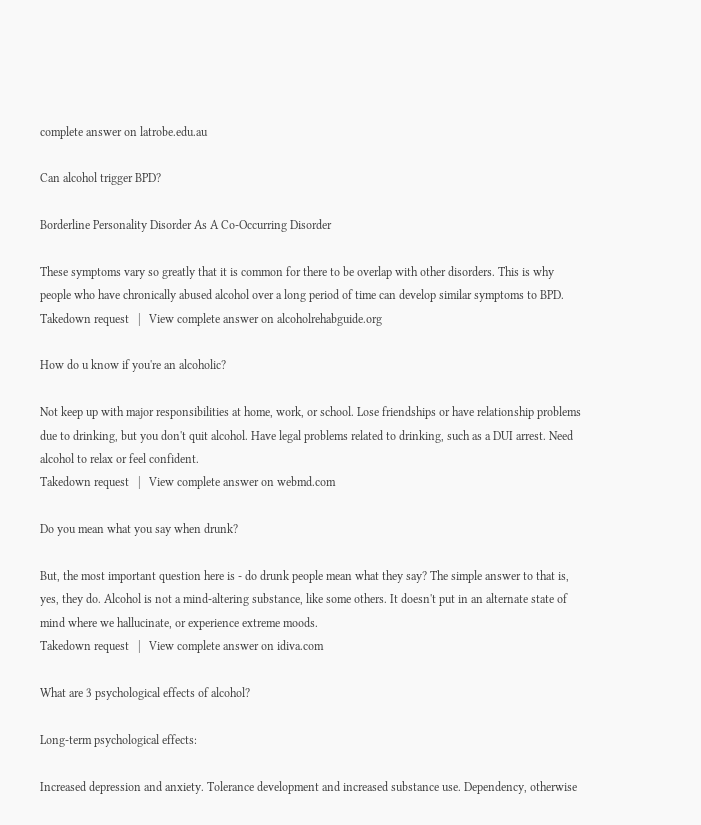complete answer on latrobe.edu.au

Can alcohol trigger BPD?

Borderline Personality Disorder As A Co-Occurring Disorder

These symptoms vary so greatly that it is common for there to be overlap with other disorders. This is why people who have chronically abused alcohol over a long period of time can develop similar symptoms to BPD.
Takedown request   |   View complete answer on alcoholrehabguide.org

How do u know if you're an alcoholic?

Not keep up with major responsibilities at home, work, or school. Lose friendships or have relationship problems due to drinking, but you don't quit alcohol. Have legal problems related to drinking, such as a DUI arrest. Need alcohol to relax or feel confident.
Takedown request   |   View complete answer on webmd.com

Do you mean what you say when drunk?

But, the most important question here is - do drunk people mean what they say? The simple answer to that is, yes, they do. Alcohol is not a mind-altering substance, like some others. It doesn't put in an alternate state of mind where we hallucinate, or experience extreme moods.
Takedown request   |   View complete answer on idiva.com

What are 3 psychological effects of alcohol?

Long-term psychological effects:

Increased depression and anxiety. Tolerance development and increased substance use. Dependency, otherwise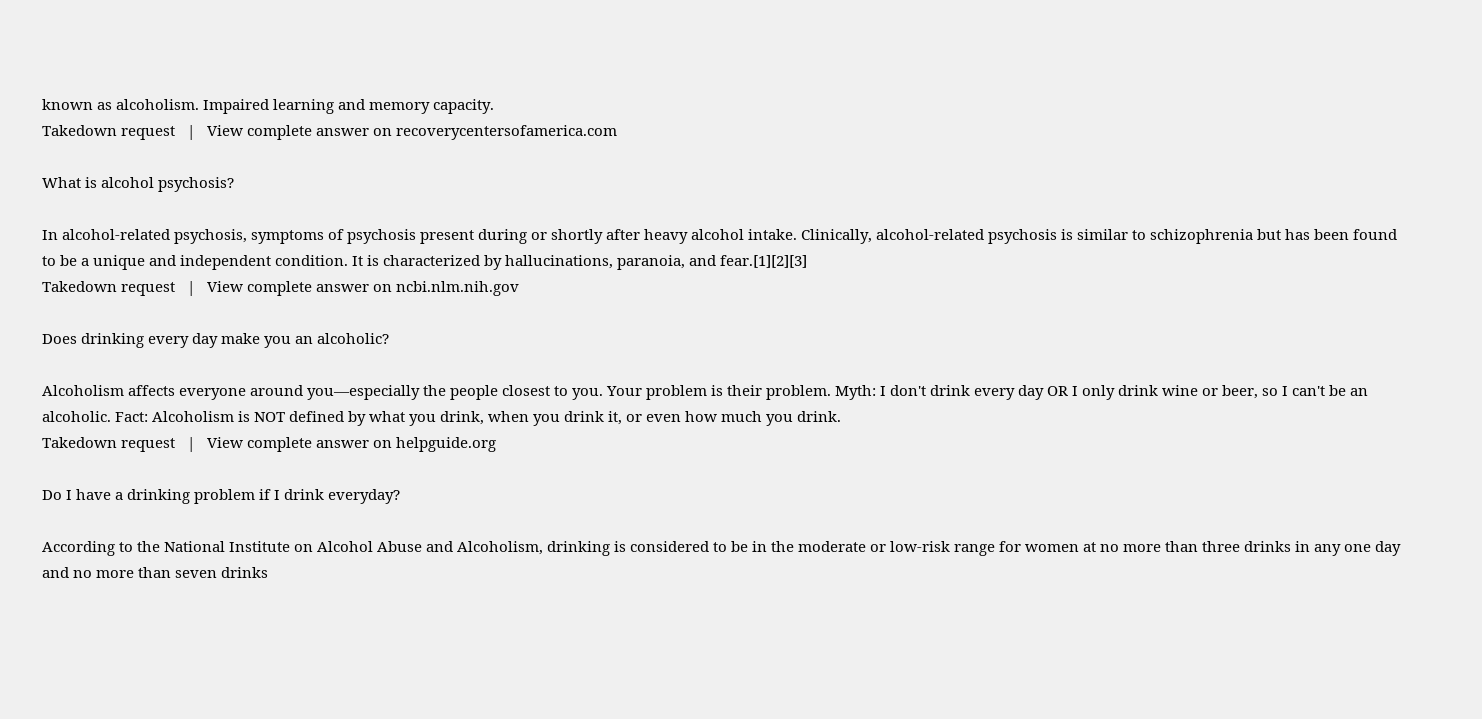known as alcoholism. Impaired learning and memory capacity.
Takedown request   |   View complete answer on recoverycentersofamerica.com

What is alcohol psychosis?

In alcohol-related psychosis, symptoms of psychosis present during or shortly after heavy alcohol intake. Clinically, alcohol-related psychosis is similar to schizophrenia but has been found to be a unique and independent condition. It is characterized by hallucinations, paranoia, and fear.[1][2][3]
Takedown request   |   View complete answer on ncbi.nlm.nih.gov

Does drinking every day make you an alcoholic?

Alcoholism affects everyone around you—especially the people closest to you. Your problem is their problem. Myth: I don't drink every day OR I only drink wine or beer, so I can't be an alcoholic. Fact: Alcoholism is NOT defined by what you drink, when you drink it, or even how much you drink.
Takedown request   |   View complete answer on helpguide.org

Do I have a drinking problem if I drink everyday?

According to the National Institute on Alcohol Abuse and Alcoholism, drinking is considered to be in the moderate or low-risk range for women at no more than three drinks in any one day and no more than seven drinks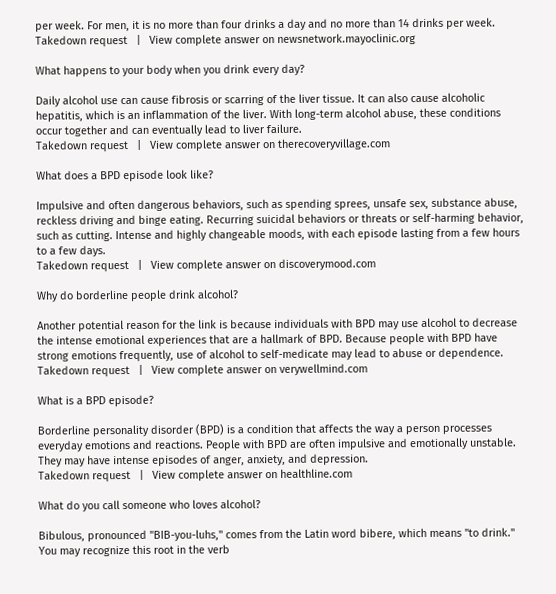per week. For men, it is no more than four drinks a day and no more than 14 drinks per week.
Takedown request   |   View complete answer on newsnetwork.mayoclinic.org

What happens to your body when you drink every day?

Daily alcohol use can cause fibrosis or scarring of the liver tissue. It can also cause alcoholic hepatitis, which is an inflammation of the liver. With long-term alcohol abuse, these conditions occur together and can eventually lead to liver failure.
Takedown request   |   View complete answer on therecoveryvillage.com

What does a BPD episode look like?

Impulsive and often dangerous behaviors, such as spending sprees, unsafe sex, substance abuse, reckless driving and binge eating. Recurring suicidal behaviors or threats or self-harming behavior, such as cutting. Intense and highly changeable moods, with each episode lasting from a few hours to a few days.
Takedown request   |   View complete answer on discoverymood.com

Why do borderline people drink alcohol?

Another potential reason for the link is because individuals with BPD may use alcohol to decrease the intense emotional experiences that are a hallmark of BPD. Because people with BPD have strong emotions frequently, use of alcohol to self-medicate may lead to abuse or dependence.
Takedown request   |   View complete answer on verywellmind.com

What is a BPD episode?

Borderline personality disorder (BPD) is a condition that affects the way a person processes everyday emotions and reactions. People with BPD are often impulsive and emotionally unstable. They may have intense episodes of anger, anxiety, and depression.
Takedown request   |   View complete answer on healthline.com

What do you call someone who loves alcohol?

Bibulous, pronounced "BIB-you-luhs," comes from the Latin word bibere, which means "to drink." You may recognize this root in the verb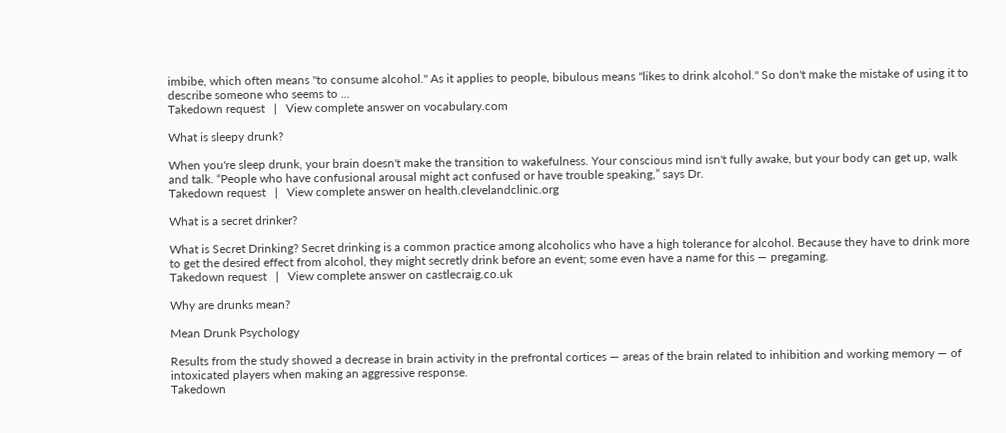imbibe, which often means "to consume alcohol." As it applies to people, bibulous means "likes to drink alcohol." So don't make the mistake of using it to describe someone who seems to ...
Takedown request   |   View complete answer on vocabulary.com

What is sleepy drunk?

When you're sleep drunk, your brain doesn't make the transition to wakefulness. Your conscious mind isn't fully awake, but your body can get up, walk and talk. “People who have confusional arousal might act confused or have trouble speaking,” says Dr.
Takedown request   |   View complete answer on health.clevelandclinic.org

What is a secret drinker?

What is Secret Drinking? Secret drinking is a common practice among alcoholics who have a high tolerance for alcohol. Because they have to drink more to get the desired effect from alcohol, they might secretly drink before an event; some even have a name for this — pregaming.
Takedown request   |   View complete answer on castlecraig.co.uk

Why are drunks mean?

Mean Drunk Psychology

Results from the study showed a decrease in brain activity in the prefrontal cortices — areas of the brain related to inhibition and working memory — of intoxicated players when making an aggressive response.
Takedown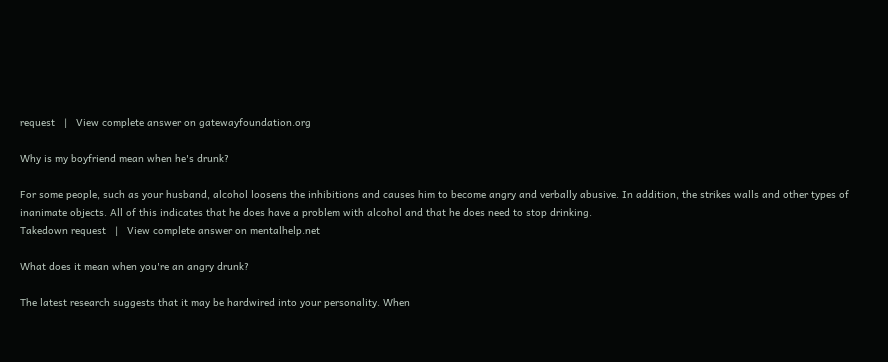request   |   View complete answer on gatewayfoundation.org

Why is my boyfriend mean when he's drunk?

For some people, such as your husband, alcohol loosens the inhibitions and causes him to become angry and verbally abusive. In addition, the strikes walls and other types of inanimate objects. All of this indicates that he does have a problem with alcohol and that he does need to stop drinking.
Takedown request   |   View complete answer on mentalhelp.net

What does it mean when you're an angry drunk?

The latest research suggests that it may be hardwired into your personality. When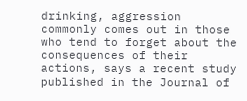drinking, aggression commonly comes out in those who tend to forget about the consequences of their actions, says a recent study published in the Journal of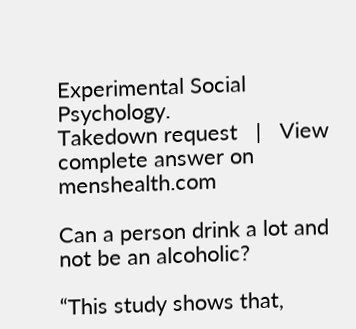Experimental Social Psychology.
Takedown request   |   View complete answer on menshealth.com

Can a person drink a lot and not be an alcoholic?

“This study shows that,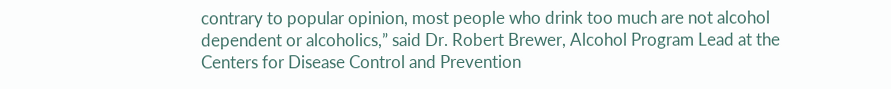contrary to popular opinion, most people who drink too much are not alcohol dependent or alcoholics,” said Dr. Robert Brewer, Alcohol Program Lead at the Centers for Disease Control and Prevention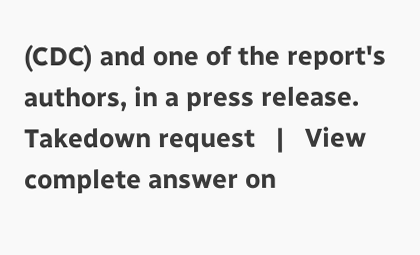(CDC) and one of the report's authors, in a press release.
Takedown request   |   View complete answer on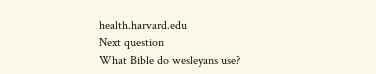health.harvard.edu
Next question
What Bible do wesleyans use?